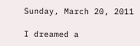Sunday, March 20, 2011

I dreamed a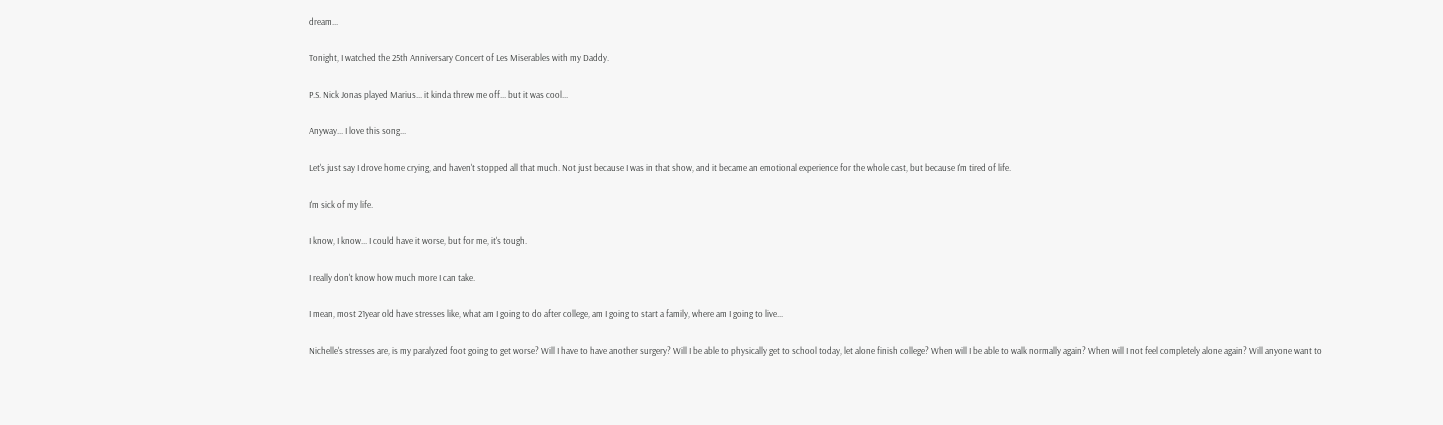dream...

Tonight, I watched the 25th Anniversary Concert of Les Miserables with my Daddy.

P.S. Nick Jonas played Marius... it kinda threw me off... but it was cool...

Anyway... I love this song...

Let's just say I drove home crying, and haven't stopped all that much. Not just because I was in that show, and it became an emotional experience for the whole cast, but because I'm tired of life.

I'm sick of my life.

I know, I know... I could have it worse, but for me, it's tough.

I really don't know how much more I can take.

I mean, most 21year old have stresses like, what am I going to do after college, am I going to start a family, where am I going to live...

Nichelle's stresses are, is my paralyzed foot going to get worse? Will I have to have another surgery? Will I be able to physically get to school today, let alone finish college? When will I be able to walk normally again? When will I not feel completely alone again? Will anyone want to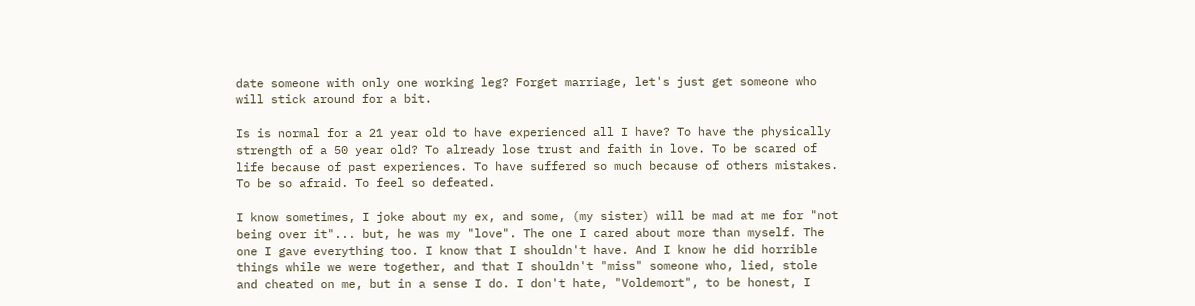date someone with only one working leg? Forget marriage, let's just get someone who will stick around for a bit.

Is is normal for a 21 year old to have experienced all I have? To have the physically strength of a 50 year old? To already lose trust and faith in love. To be scared of life because of past experiences. To have suffered so much because of others mistakes. To be so afraid. To feel so defeated.

I know sometimes, I joke about my ex, and some, (my sister) will be mad at me for "not being over it"... but, he was my "love". The one I cared about more than myself. The one I gave everything too. I know that I shouldn't have. And I know he did horrible things while we were together, and that I shouldn't "miss" someone who, lied, stole and cheated on me, but in a sense I do. I don't hate, "Voldemort", to be honest, I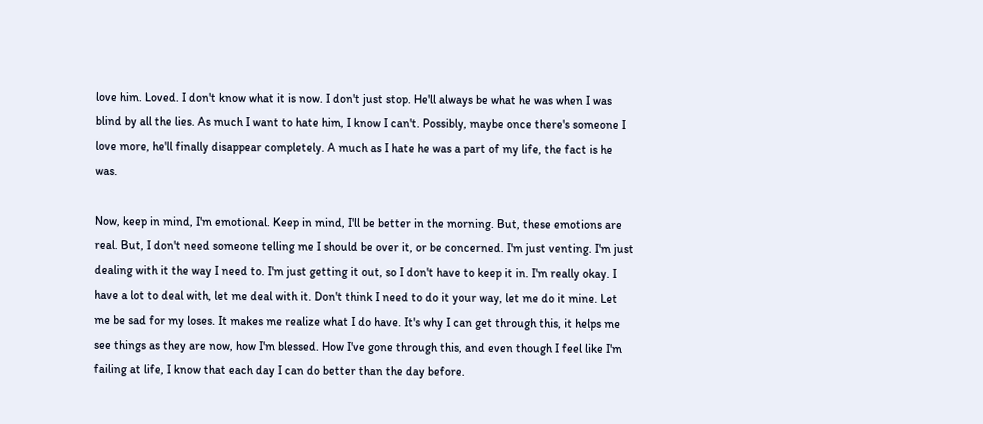love him. Loved. I don't know what it is now. I don't just stop. He'll always be what he was when I was blind by all the lies. As much I want to hate him, I know I can't. Possibly, maybe once there's someone I love more, he'll finally disappear completely. A much as I hate he was a part of my life, the fact is he was.

Now, keep in mind, I'm emotional. Keep in mind, I'll be better in the morning. But, these emotions are real. But, I don't need someone telling me I should be over it, or be concerned. I'm just venting. I'm just dealing with it the way I need to. I'm just getting it out, so I don't have to keep it in. I'm really okay. I have a lot to deal with, let me deal with it. Don't think I need to do it your way, let me do it mine. Let me be sad for my loses. It makes me realize what I do have. It's why I can get through this, it helps me see things as they are now, how I'm blessed. How I've gone through this, and even though I feel like I'm failing at life, I know that each day I can do better than the day before.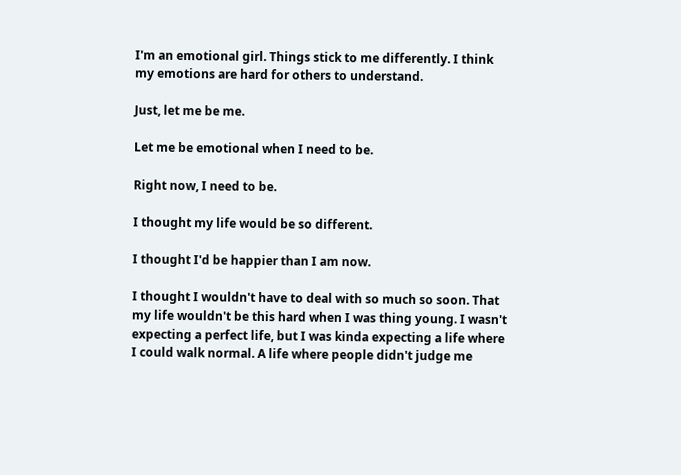I'm an emotional girl. Things stick to me differently. I think my emotions are hard for others to understand.

Just, let me be me.

Let me be emotional when I need to be.

Right now, I need to be.

I thought my life would be so different.

I thought I'd be happier than I am now.

I thought I wouldn't have to deal with so much so soon. That my life wouldn't be this hard when I was thing young. I wasn't expecting a perfect life, but I was kinda expecting a life where I could walk normal. A life where people didn't judge me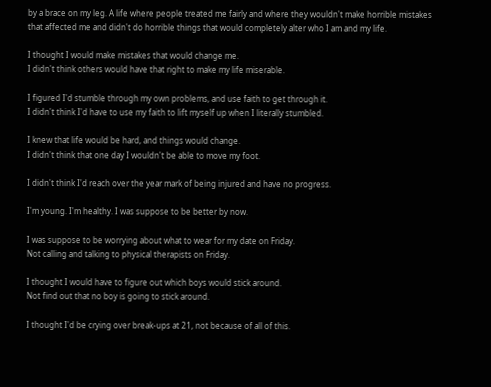by a brace on my leg. A life where people treated me fairly and where they wouldn't make horrible mistakes that affected me and didn't do horrible things that would completely alter who I am and my life.

I thought I would make mistakes that would change me.
I didn't think others would have that right to make my life miserable.

I figured I'd stumble through my own problems, and use faith to get through it.
I didn't think I'd have to use my faith to lift myself up when I literally stumbled.

I knew that life would be hard, and things would change.
I didn't think that one day I wouldn't be able to move my foot.

I didn't think I'd reach over the year mark of being injured and have no progress.

I'm young. I'm healthy. I was suppose to be better by now.

I was suppose to be worrying about what to wear for my date on Friday.
Not calling and talking to physical therapists on Friday.

I thought I would have to figure out which boys would stick around.
Not find out that no boy is going to stick around.

I thought I'd be crying over break-ups at 21, not because of all of this.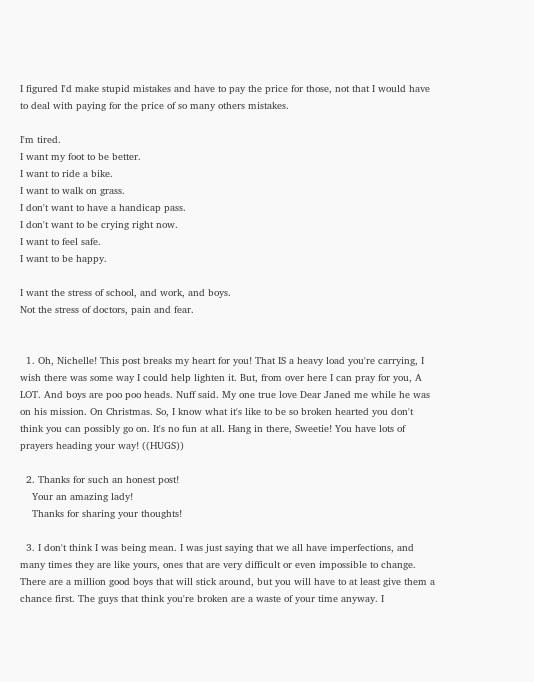I figured I'd make stupid mistakes and have to pay the price for those, not that I would have to deal with paying for the price of so many others mistakes.

I'm tired.
I want my foot to be better.
I want to ride a bike.
I want to walk on grass.
I don't want to have a handicap pass.
I don't want to be crying right now.
I want to feel safe.
I want to be happy.

I want the stress of school, and work, and boys.
Not the stress of doctors, pain and fear.


  1. Oh, Nichelle! This post breaks my heart for you! That IS a heavy load you're carrying, I wish there was some way I could help lighten it. But, from over here I can pray for you, A LOT. And boys are poo poo heads. Nuff said. My one true love Dear Janed me while he was on his mission. On Christmas. So, I know what it's like to be so broken hearted you don't think you can possibly go on. It's no fun at all. Hang in there, Sweetie! You have lots of prayers heading your way! ((HUGS))

  2. Thanks for such an honest post!
    Your an amazing lady!
    Thanks for sharing your thoughts!

  3. I don't think I was being mean. I was just saying that we all have imperfections, and many times they are like yours, ones that are very difficult or even impossible to change. There are a million good boys that will stick around, but you will have to at least give them a chance first. The guys that think you're broken are a waste of your time anyway. I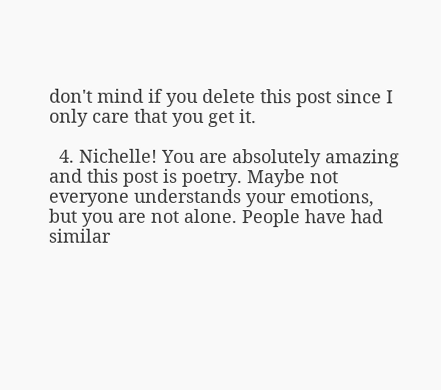don't mind if you delete this post since I only care that you get it.

  4. Nichelle! You are absolutely amazing and this post is poetry. Maybe not everyone understands your emotions, but you are not alone. People have had similar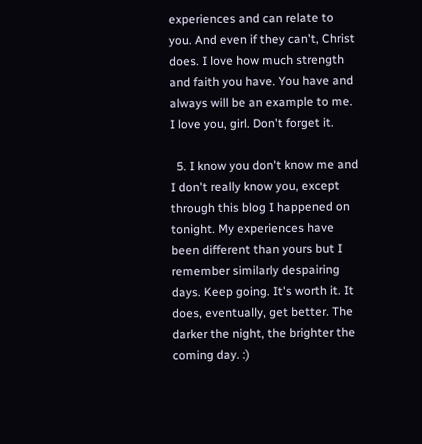experiences and can relate to you. And even if they can't, Christ does. I love how much strength and faith you have. You have and always will be an example to me. I love you, girl. Don't forget it.

  5. I know you don't know me and I don't really know you, except through this blog I happened on tonight. My experiences have been different than yours but I remember similarly despairing days. Keep going. It's worth it. It does, eventually, get better. The darker the night, the brighter the coming day. :)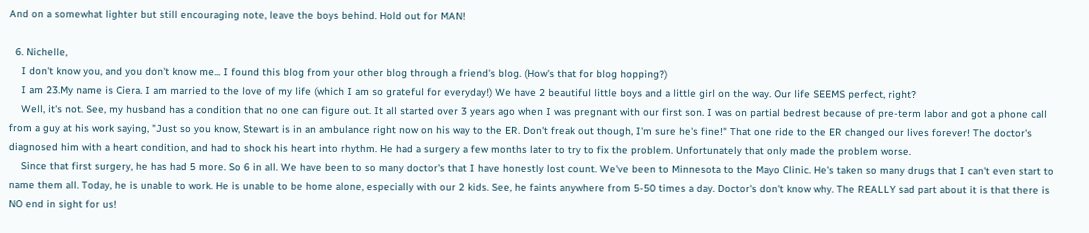And on a somewhat lighter but still encouraging note, leave the boys behind. Hold out for MAN!

  6. Nichelle,
    I don't know you, and you don't know me... I found this blog from your other blog through a friend's blog. (How's that for blog hopping?)
    I am 23.My name is Ciera. I am married to the love of my life (which I am so grateful for everyday!) We have 2 beautiful little boys and a little girl on the way. Our life SEEMS perfect, right?
    Well, it's not. See, my husband has a condition that no one can figure out. It all started over 3 years ago when I was pregnant with our first son. I was on partial bedrest because of pre-term labor and got a phone call from a guy at his work saying, "Just so you know, Stewart is in an ambulance right now on his way to the ER. Don't freak out though, I'm sure he's fine!" That one ride to the ER changed our lives forever! The doctor's diagnosed him with a heart condition, and had to shock his heart into rhythm. He had a surgery a few months later to try to fix the problem. Unfortunately that only made the problem worse.
    Since that first surgery, he has had 5 more. So 6 in all. We have been to so many doctor's that I have honestly lost count. We've been to Minnesota to the Mayo Clinic. He's taken so many drugs that I can't even start to name them all. Today, he is unable to work. He is unable to be home alone, especially with our 2 kids. See, he faints anywhere from 5-50 times a day. Doctor's don't know why. The REALLY sad part about it is that there is NO end in sight for us!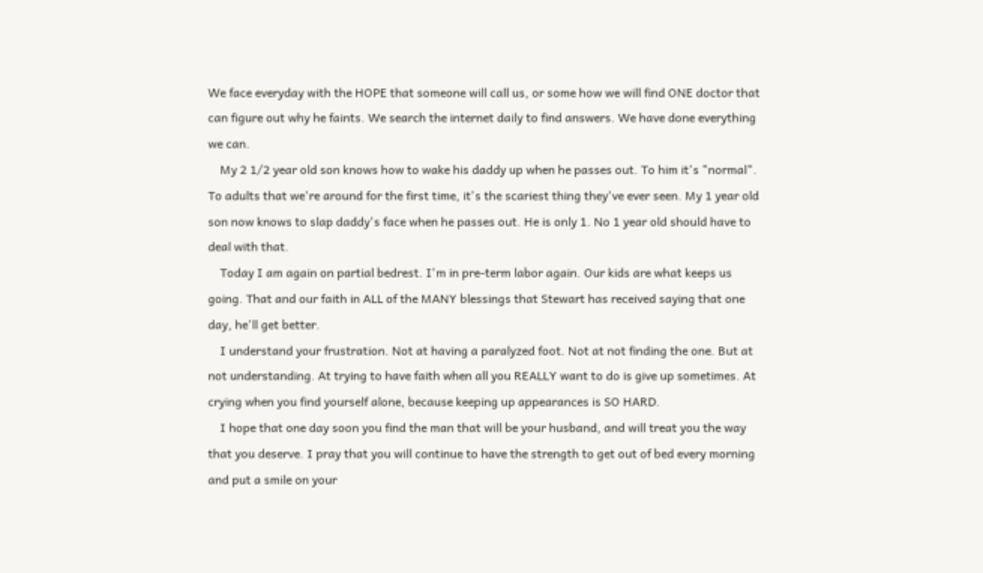We face everyday with the HOPE that someone will call us, or some how we will find ONE doctor that can figure out why he faints. We search the internet daily to find answers. We have done everything we can.
    My 2 1/2 year old son knows how to wake his daddy up when he passes out. To him it's "normal". To adults that we're around for the first time, it's the scariest thing they've ever seen. My 1 year old son now knows to slap daddy's face when he passes out. He is only 1. No 1 year old should have to deal with that.
    Today I am again on partial bedrest. I'm in pre-term labor again. Our kids are what keeps us going. That and our faith in ALL of the MANY blessings that Stewart has received saying that one day, he'll get better.
    I understand your frustration. Not at having a paralyzed foot. Not at not finding the one. But at not understanding. At trying to have faith when all you REALLY want to do is give up sometimes. At crying when you find yourself alone, because keeping up appearances is SO HARD.
    I hope that one day soon you find the man that will be your husband, and will treat you the way that you deserve. I pray that you will continue to have the strength to get out of bed every morning and put a smile on your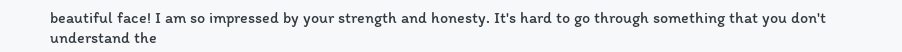beautiful face! I am so impressed by your strength and honesty. It's hard to go through something that you don't understand the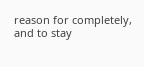reason for completely, and to stay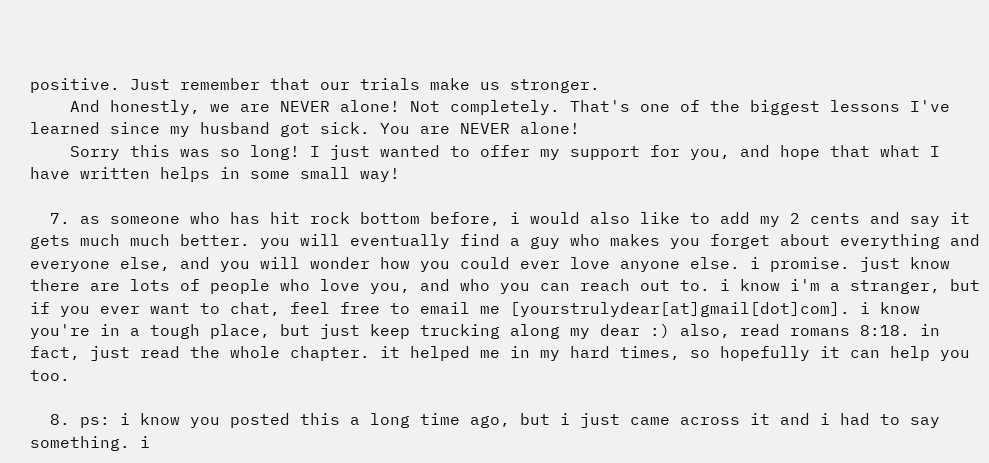positive. Just remember that our trials make us stronger.
    And honestly, we are NEVER alone! Not completely. That's one of the biggest lessons I've learned since my husband got sick. You are NEVER alone!
    Sorry this was so long! I just wanted to offer my support for you, and hope that what I have written helps in some small way!

  7. as someone who has hit rock bottom before, i would also like to add my 2 cents and say it gets much much better. you will eventually find a guy who makes you forget about everything and everyone else, and you will wonder how you could ever love anyone else. i promise. just know there are lots of people who love you, and who you can reach out to. i know i'm a stranger, but if you ever want to chat, feel free to email me [yourstrulydear[at]gmail[dot]com]. i know you're in a tough place, but just keep trucking along my dear :) also, read romans 8:18. in fact, just read the whole chapter. it helped me in my hard times, so hopefully it can help you too.

  8. ps: i know you posted this a long time ago, but i just came across it and i had to say something. i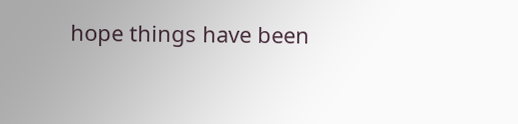hope things have been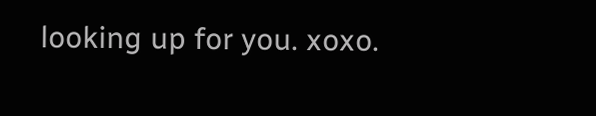looking up for you. xoxo.